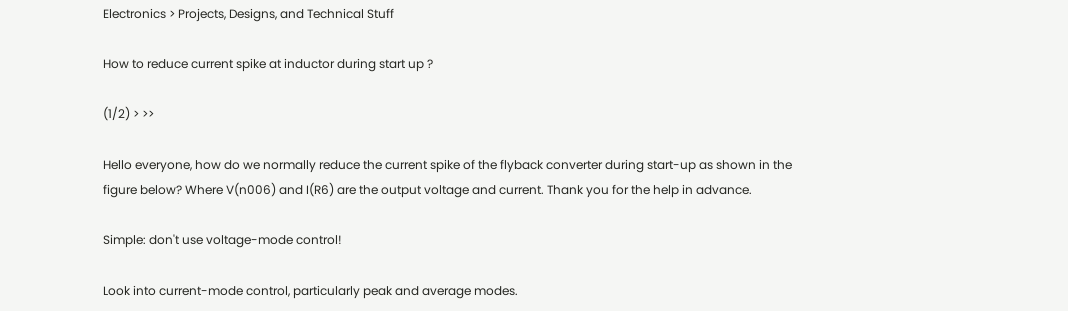Electronics > Projects, Designs, and Technical Stuff

How to reduce current spike at inductor during start up ?

(1/2) > >>

Hello everyone, how do we normally reduce the current spike of the flyback converter during start-up as shown in the figure below? Where V(n006) and I(R6) are the output voltage and current. Thank you for the help in advance.

Simple: don't use voltage-mode control!

Look into current-mode control, particularly peak and average modes.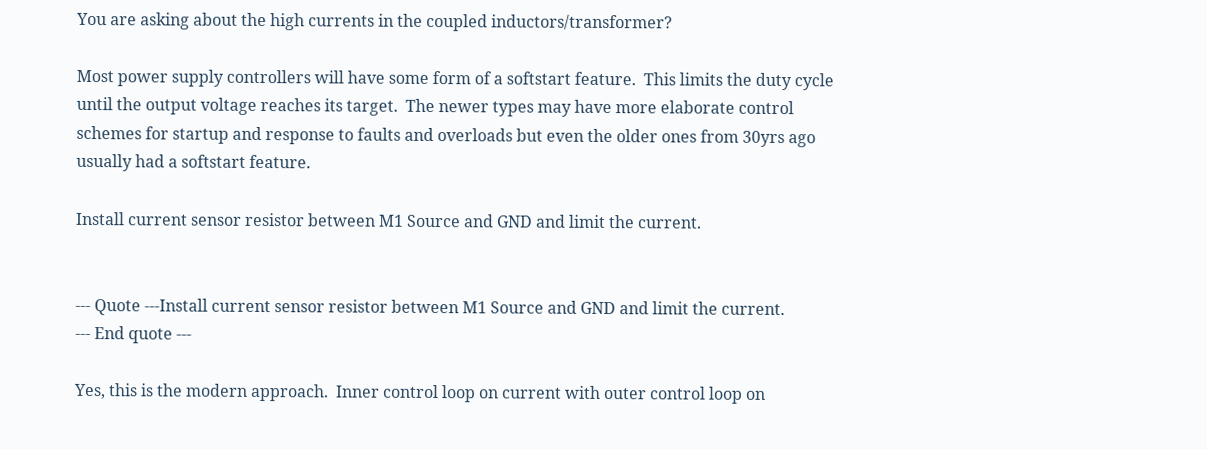You are asking about the high currents in the coupled inductors/transformer?

Most power supply controllers will have some form of a softstart feature.  This limits the duty cycle until the output voltage reaches its target.  The newer types may have more elaborate control schemes for startup and response to faults and overloads but even the older ones from 30yrs ago usually had a softstart feature.

Install current sensor resistor between M1 Source and GND and limit the current.


--- Quote ---Install current sensor resistor between M1 Source and GND and limit the current.
--- End quote ---

Yes, this is the modern approach.  Inner control loop on current with outer control loop on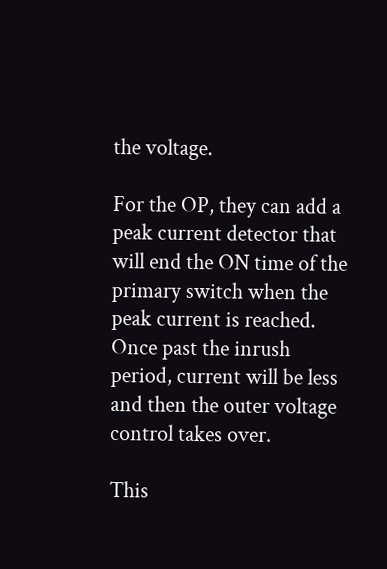the voltage.

For the OP, they can add a peak current detector that will end the ON time of the primary switch when the peak current is reached.  Once past the inrush period, current will be less and then the outer voltage control takes over.

This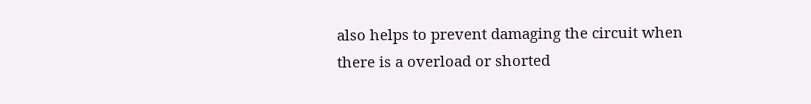also helps to prevent damaging the circuit when there is a overload or shorted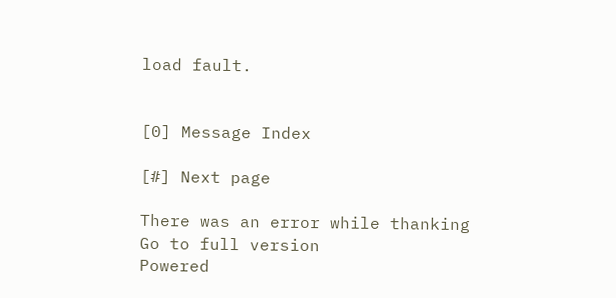load fault.


[0] Message Index

[#] Next page

There was an error while thanking
Go to full version
Powered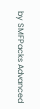by SMFPacks Advanced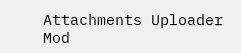Attachments Uploader Mod